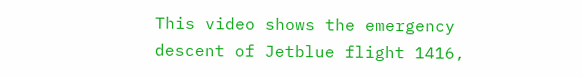This video shows the emergency descent of Jetblue flight 1416,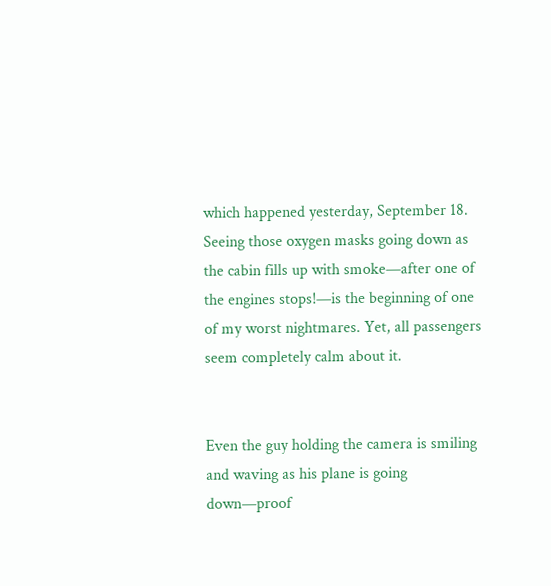which happened yesterday, September 18. Seeing those oxygen masks going down as the cabin fills up with smoke—after one of the engines stops!—is the beginning of one of my worst nightmares. Yet, all passengers seem completely calm about it.


Even the guy holding the camera is smiling and waving as his plane is going down—proof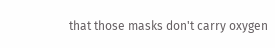that those masks don't carry oxygen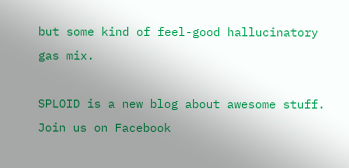but some kind of feel-good hallucinatory gas mix.

SPLOID is a new blog about awesome stuff. Join us on Facebook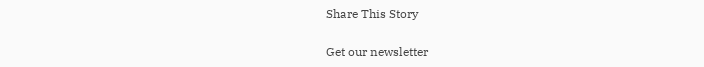Share This Story

Get our newsletter